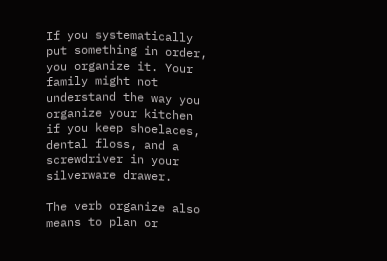If you systematically put something in order, you organize it. Your family might not understand the way you organize your kitchen if you keep shoelaces, dental floss, and a screwdriver in your silverware drawer.

The verb organize also means to plan or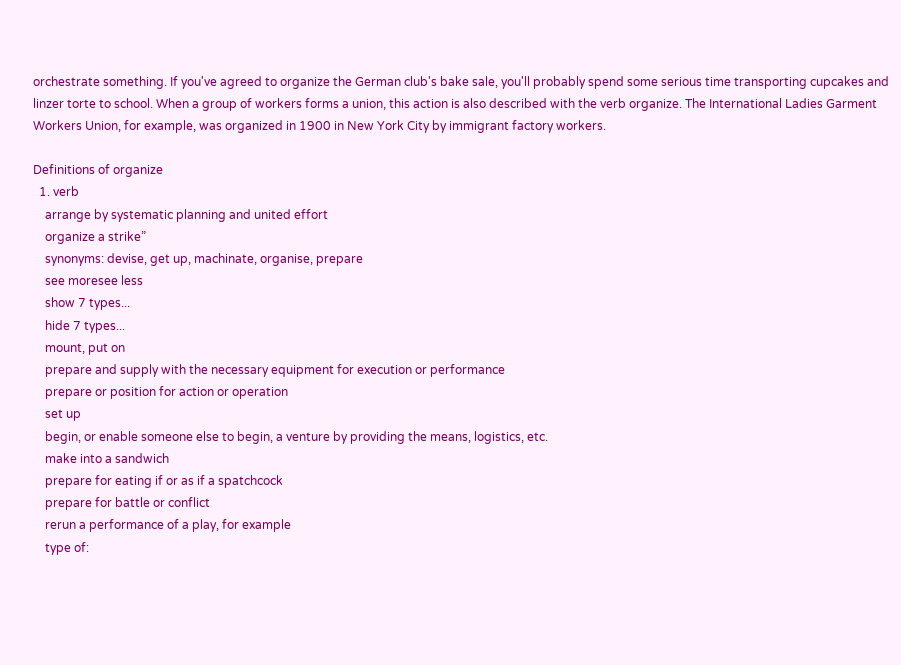orchestrate something. If you've agreed to organize the German club's bake sale, you'll probably spend some serious time transporting cupcakes and linzer torte to school. When a group of workers forms a union, this action is also described with the verb organize. The International Ladies Garment Workers Union, for example, was organized in 1900 in New York City by immigrant factory workers.

Definitions of organize
  1. verb
    arrange by systematic planning and united effort
    organize a strike”
    synonyms: devise, get up, machinate, organise, prepare
    see moresee less
    show 7 types...
    hide 7 types...
    mount, put on
    prepare and supply with the necessary equipment for execution or performance
    prepare or position for action or operation
    set up
    begin, or enable someone else to begin, a venture by providing the means, logistics, etc.
    make into a sandwich
    prepare for eating if or as if a spatchcock
    prepare for battle or conflict
    rerun a performance of a play, for example
    type of: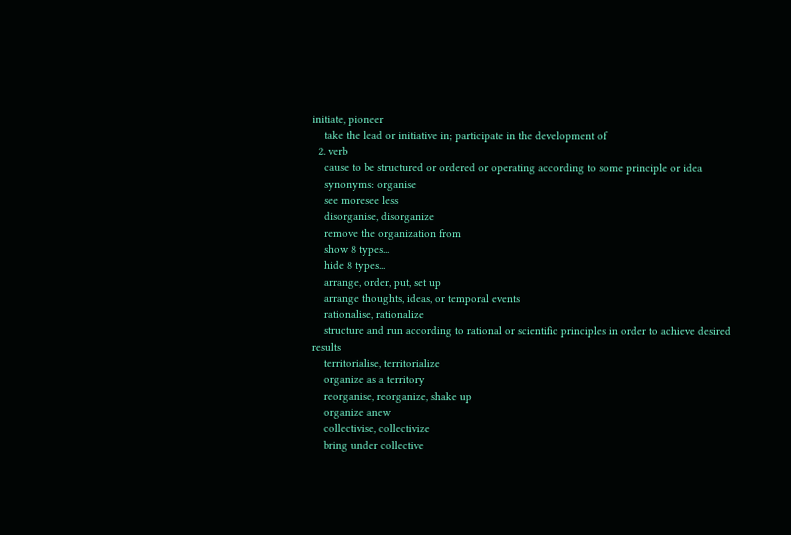initiate, pioneer
    take the lead or initiative in; participate in the development of
  2. verb
    cause to be structured or ordered or operating according to some principle or idea
    synonyms: organise
    see moresee less
    disorganise, disorganize
    remove the organization from
    show 8 types...
    hide 8 types...
    arrange, order, put, set up
    arrange thoughts, ideas, or temporal events
    rationalise, rationalize
    structure and run according to rational or scientific principles in order to achieve desired results
    territorialise, territorialize
    organize as a territory
    reorganise, reorganize, shake up
    organize anew
    collectivise, collectivize
    bring under collective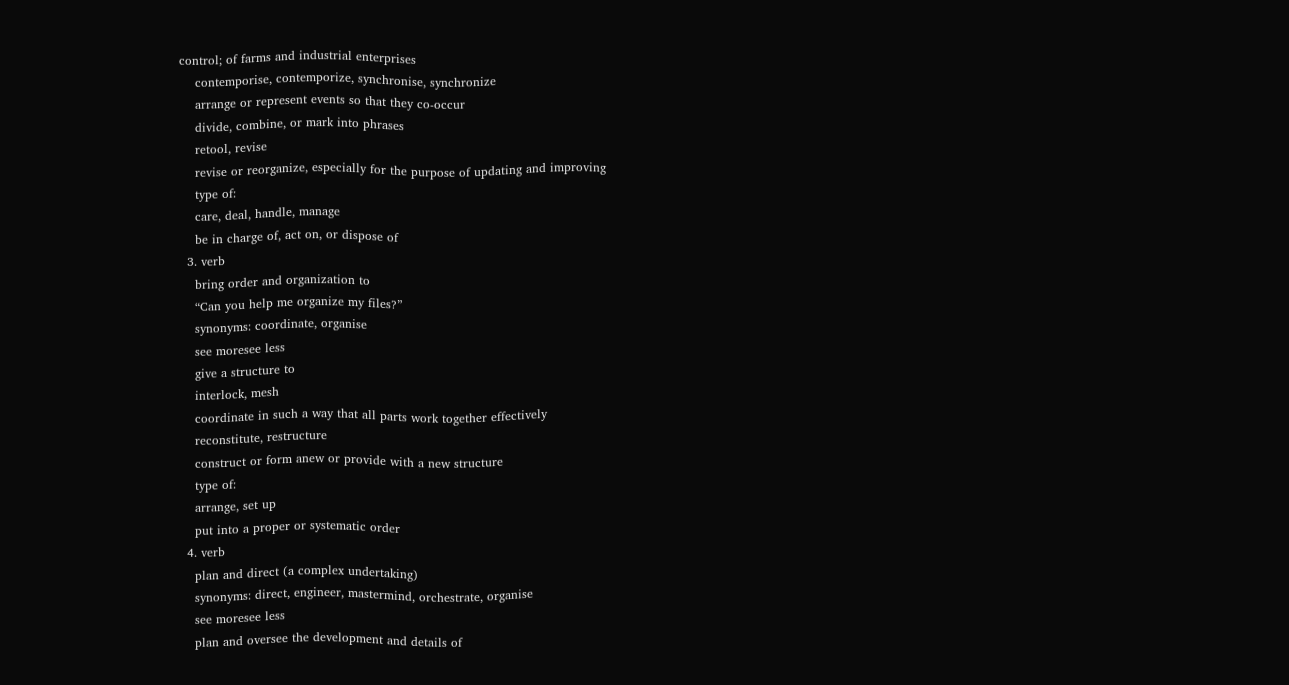control; of farms and industrial enterprises
    contemporise, contemporize, synchronise, synchronize
    arrange or represent events so that they co-occur
    divide, combine, or mark into phrases
    retool, revise
    revise or reorganize, especially for the purpose of updating and improving
    type of:
    care, deal, handle, manage
    be in charge of, act on, or dispose of
  3. verb
    bring order and organization to
    “Can you help me organize my files?”
    synonyms: coordinate, organise
    see moresee less
    give a structure to
    interlock, mesh
    coordinate in such a way that all parts work together effectively
    reconstitute, restructure
    construct or form anew or provide with a new structure
    type of:
    arrange, set up
    put into a proper or systematic order
  4. verb
    plan and direct (a complex undertaking)
    synonyms: direct, engineer, mastermind, orchestrate, organise
    see moresee less
    plan and oversee the development and details of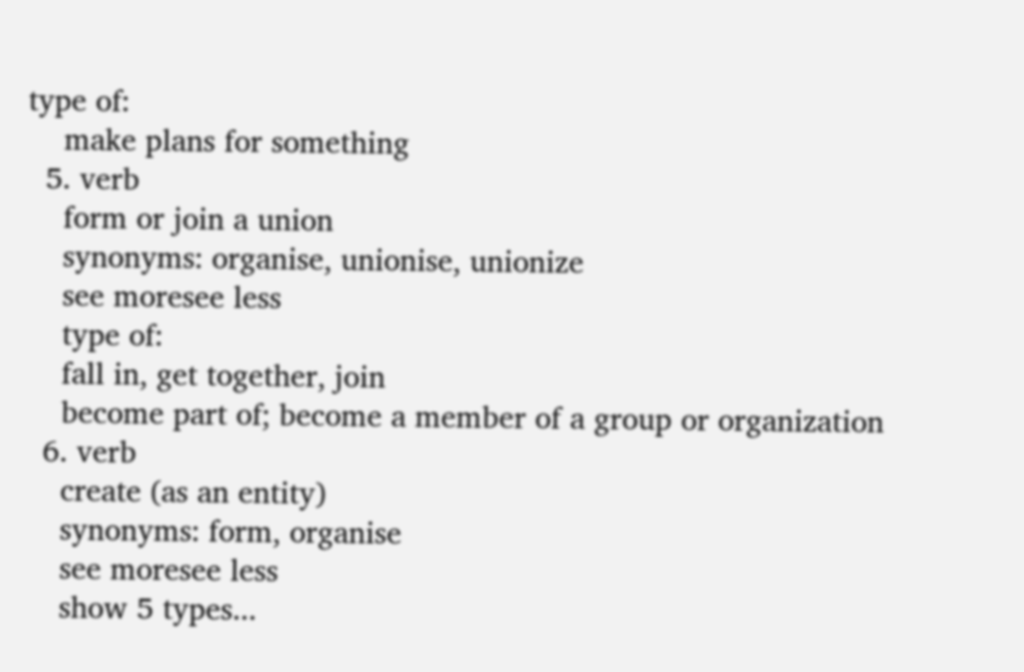type of:
    make plans for something
  5. verb
    form or join a union
    synonyms: organise, unionise, unionize
    see moresee less
    type of:
    fall in, get together, join
    become part of; become a member of a group or organization
  6. verb
    create (as an entity)
    synonyms: form, organise
    see moresee less
    show 5 types...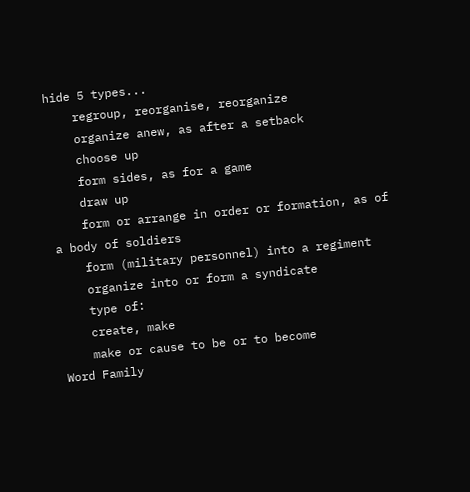hide 5 types...
    regroup, reorganise, reorganize
    organize anew, as after a setback
    choose up
    form sides, as for a game
    draw up
    form or arrange in order or formation, as of a body of soldiers
    form (military personnel) into a regiment
    organize into or form a syndicate
    type of:
    create, make
    make or cause to be or to become
Word Family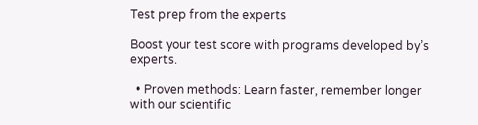Test prep from the experts

Boost your test score with programs developed by’s experts.

  • Proven methods: Learn faster, remember longer with our scientific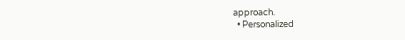approach.
  • Personalized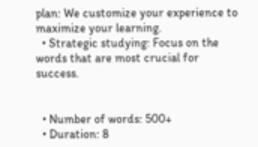plan: We customize your experience to maximize your learning.
  • Strategic studying: Focus on the words that are most crucial for success.


  • Number of words: 500+
  • Duration: 8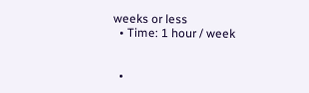weeks or less
  • Time: 1 hour / week


  •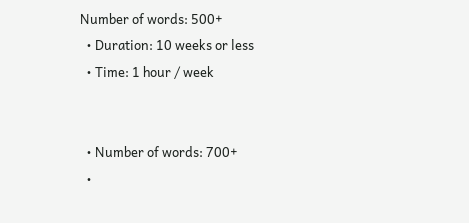Number of words: 500+
  • Duration: 10 weeks or less
  • Time: 1 hour / week


  • Number of words: 700+
  •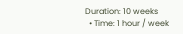Duration: 10 weeks
  • Time: 1 hour / week